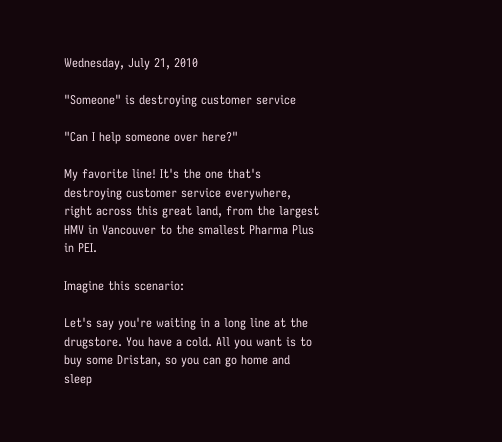Wednesday, July 21, 2010

"Someone" is destroying customer service

"Can I help someone over here?"

My favorite line! It's the one that's destroying customer service everywhere, right across this great land, from the largest HMV in Vancouver to the smallest Pharma Plus in PEI.

Imagine this scenario:

Let's say you're waiting in a long line at the drugstore. You have a cold. All you want is to buy some Dristan, so you can go home and sleep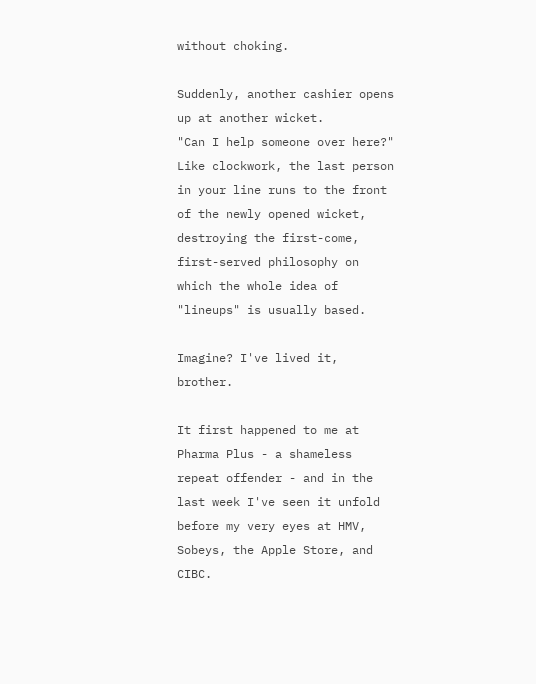without choking.

Suddenly, another cashier opens up at another wicket.
"Can I help someone over here?"
Like clockwork, the last person in your line runs to the front of the newly opened wicket, destroying the first-come, first-served philosophy on which the whole idea of "lineups" is usually based.

Imagine? I've lived it, brother.

It first happened to me at Pharma Plus - a shameless repeat offender - and in the last week I've seen it unfold before my very eyes at HMV, Sobeys, the Apple Store, and CIBC.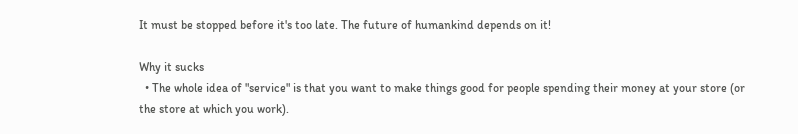It must be stopped before it's too late. The future of humankind depends on it!

Why it sucks
  • The whole idea of "service" is that you want to make things good for people spending their money at your store (or the store at which you work).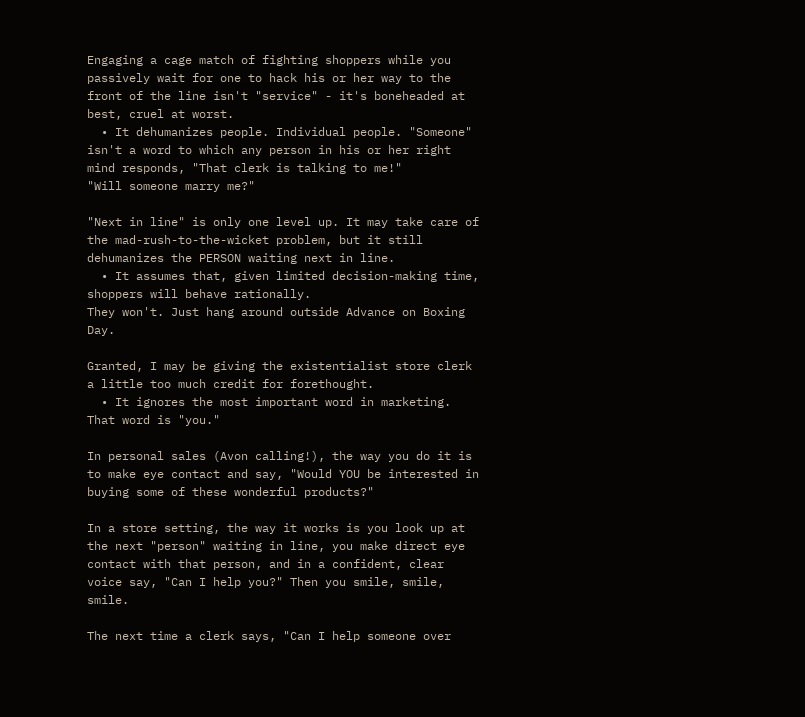Engaging a cage match of fighting shoppers while you passively wait for one to hack his or her way to the front of the line isn't "service" - it's boneheaded at best, cruel at worst.
  • It dehumanizes people. Individual people. "Someone" isn't a word to which any person in his or her right mind responds, "That clerk is talking to me!"
"Will someone marry me?"

"Next in line" is only one level up. It may take care of the mad-rush-to-the-wicket problem, but it still dehumanizes the PERSON waiting next in line.
  • It assumes that, given limited decision-making time, shoppers will behave rationally.
They won't. Just hang around outside Advance on Boxing Day.

Granted, I may be giving the existentialist store clerk a little too much credit for forethought.
  • It ignores the most important word in marketing.
That word is "you."

In personal sales (Avon calling!), the way you do it is to make eye contact and say, "Would YOU be interested in buying some of these wonderful products?"

In a store setting, the way it works is you look up at the next "person" waiting in line, you make direct eye contact with that person, and in a confident, clear voice say, "Can I help you?" Then you smile, smile, smile.

The next time a clerk says, "Can I help someone over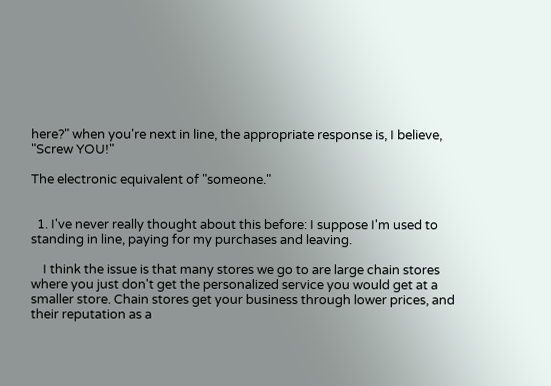here?" when you're next in line, the appropriate response is, I believe, "Screw YOU!"

The electronic equivalent of "someone."


  1. I've never really thought about this before: I suppose I'm used to standing in line, paying for my purchases and leaving.

    I think the issue is that many stores we go to are large chain stores where you just don't get the personalized service you would get at a smaller store. Chain stores get your business through lower prices, and their reputation as a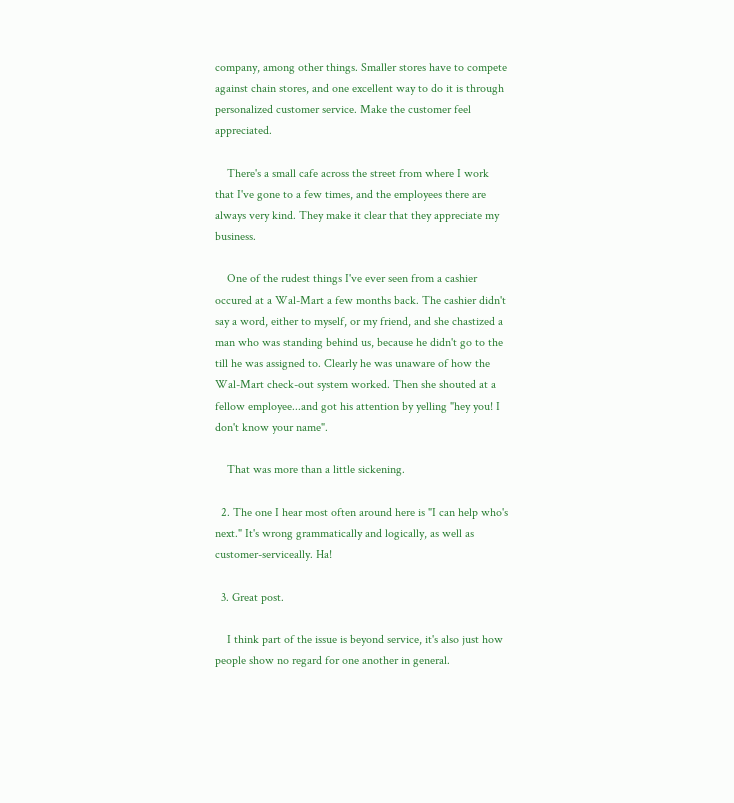company, among other things. Smaller stores have to compete against chain stores, and one excellent way to do it is through personalized customer service. Make the customer feel appreciated.

    There's a small cafe across the street from where I work that I've gone to a few times, and the employees there are always very kind. They make it clear that they appreciate my business.

    One of the rudest things I've ever seen from a cashier occured at a Wal-Mart a few months back. The cashier didn't say a word, either to myself, or my friend, and she chastized a man who was standing behind us, because he didn't go to the till he was assigned to. Clearly he was unaware of how the Wal-Mart check-out system worked. Then she shouted at a fellow employee...and got his attention by yelling "hey you! I don't know your name".

    That was more than a little sickening.

  2. The one I hear most often around here is "I can help who's next." It's wrong grammatically and logically, as well as customer-serviceally. Ha!

  3. Great post.

    I think part of the issue is beyond service, it's also just how people show no regard for one another in general.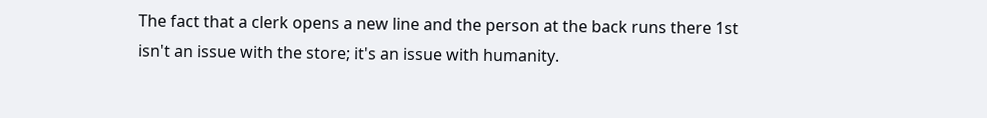The fact that a clerk opens a new line and the person at the back runs there 1st isn't an issue with the store; it's an issue with humanity.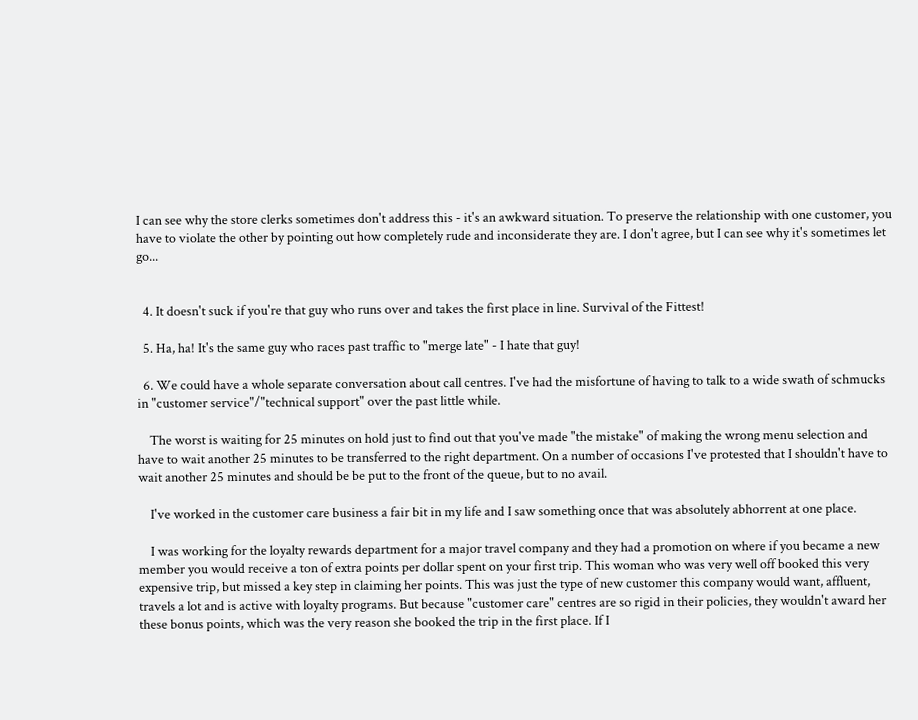I can see why the store clerks sometimes don't address this - it's an awkward situation. To preserve the relationship with one customer, you have to violate the other by pointing out how completely rude and inconsiderate they are. I don't agree, but I can see why it's sometimes let go...


  4. It doesn't suck if you're that guy who runs over and takes the first place in line. Survival of the Fittest!

  5. Ha, ha! It's the same guy who races past traffic to "merge late" - I hate that guy!

  6. We could have a whole separate conversation about call centres. I've had the misfortune of having to talk to a wide swath of schmucks in "customer service"/"technical support" over the past little while.

    The worst is waiting for 25 minutes on hold just to find out that you've made "the mistake" of making the wrong menu selection and have to wait another 25 minutes to be transferred to the right department. On a number of occasions I've protested that I shouldn't have to wait another 25 minutes and should be be put to the front of the queue, but to no avail.

    I've worked in the customer care business a fair bit in my life and I saw something once that was absolutely abhorrent at one place.

    I was working for the loyalty rewards department for a major travel company and they had a promotion on where if you became a new member you would receive a ton of extra points per dollar spent on your first trip. This woman who was very well off booked this very expensive trip, but missed a key step in claiming her points. This was just the type of new customer this company would want, affluent, travels a lot and is active with loyalty programs. But because "customer care" centres are so rigid in their policies, they wouldn't award her these bonus points, which was the very reason she booked the trip in the first place. If I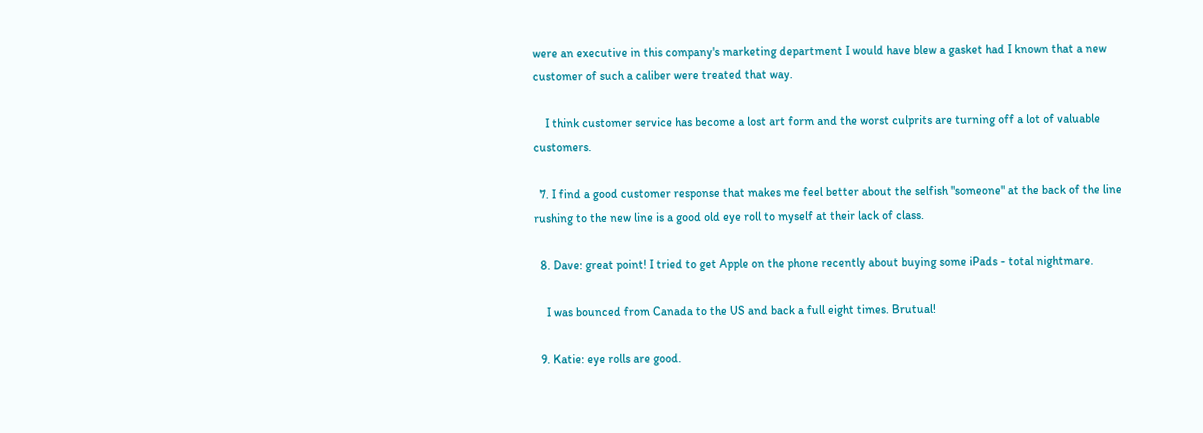were an executive in this company's marketing department I would have blew a gasket had I known that a new customer of such a caliber were treated that way.

    I think customer service has become a lost art form and the worst culprits are turning off a lot of valuable customers.

  7. I find a good customer response that makes me feel better about the selfish "someone" at the back of the line rushing to the new line is a good old eye roll to myself at their lack of class.

  8. Dave: great point! I tried to get Apple on the phone recently about buying some iPads - total nightmare.

    I was bounced from Canada to the US and back a full eight times. Brutual!

  9. Katie: eye rolls are good.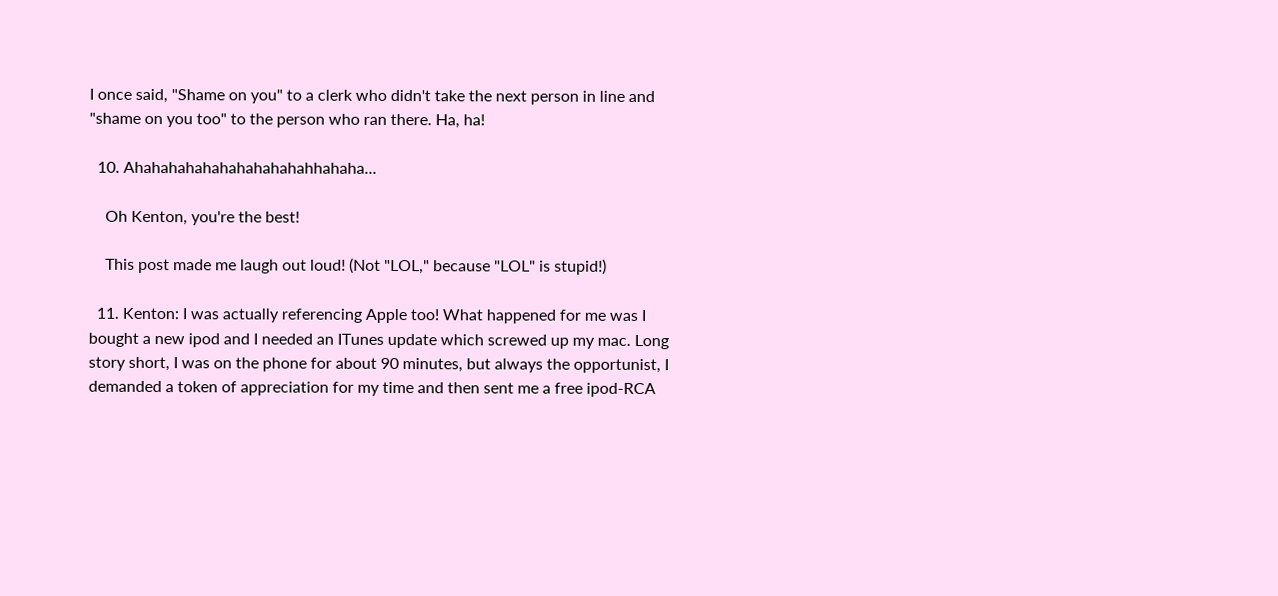I once said, "Shame on you" to a clerk who didn't take the next person in line and "shame on you too" to the person who ran there. Ha, ha!

  10. Ahahahahahahahahahahahhahaha...

    Oh Kenton, you're the best!

    This post made me laugh out loud! (Not "LOL," because "LOL" is stupid!)

  11. Kenton: I was actually referencing Apple too! What happened for me was I bought a new ipod and I needed an ITunes update which screwed up my mac. Long story short, I was on the phone for about 90 minutes, but always the opportunist, I demanded a token of appreciation for my time and then sent me a free ipod-RCA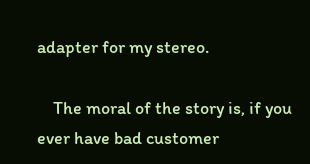adapter for my stereo.

    The moral of the story is, if you ever have bad customer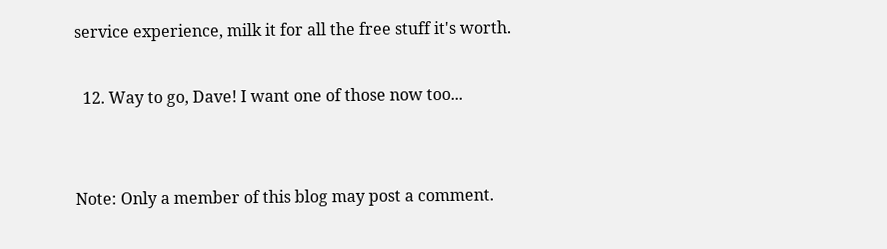service experience, milk it for all the free stuff it's worth.

  12. Way to go, Dave! I want one of those now too...


Note: Only a member of this blog may post a comment.